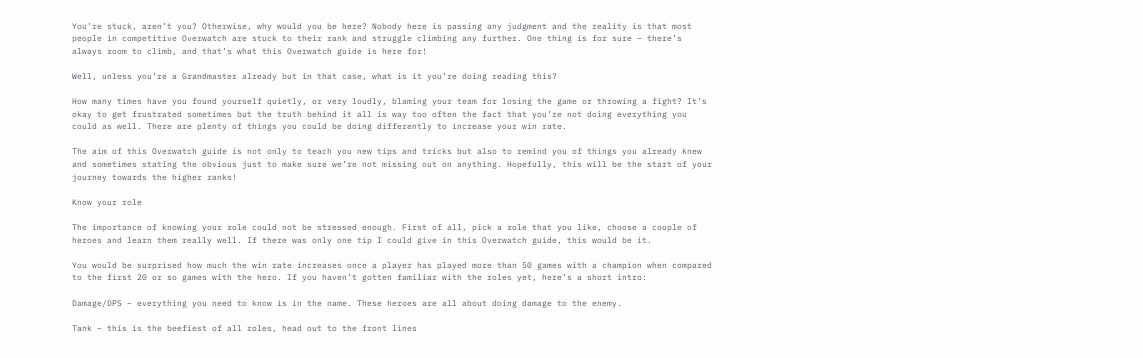You’re stuck, aren’t you? Otherwise, why would you be here? Nobody here is passing any judgment and the reality is that most people in competitive Overwatch are stuck to their rank and struggle climbing any further. One thing is for sure – there’s always room to climb, and that’s what this Overwatch guide is here for!

Well, unless you’re a Grandmaster already but in that case, what is it you’re doing reading this?

How many times have you found yourself quietly, or very loudly, blaming your team for losing the game or throwing a fight? It’s okay to get frustrated sometimes but the truth behind it all is way too often the fact that you’re not doing everything you could as well. There are plenty of things you could be doing differently to increase your win rate.

The aim of this Overwatch guide is not only to teach you new tips and tricks but also to remind you of things you already knew and sometimes stating the obvious just to make sure we’re not missing out on anything. Hopefully, this will be the start of your journey towards the higher ranks!

Know your role

The importance of knowing your role could not be stressed enough. First of all, pick a role that you like, choose a couple of heroes and learn them really well. If there was only one tip I could give in this Overwatch guide, this would be it.

You would be surprised how much the win rate increases once a player has played more than 50 games with a champion when compared to the first 20 or so games with the hero. If you haven’t gotten familiar with the roles yet, here’s a short intro:

Damage/DPS – everything you need to know is in the name. These heroes are all about doing damage to the enemy.

Tank – this is the beefiest of all roles, head out to the front lines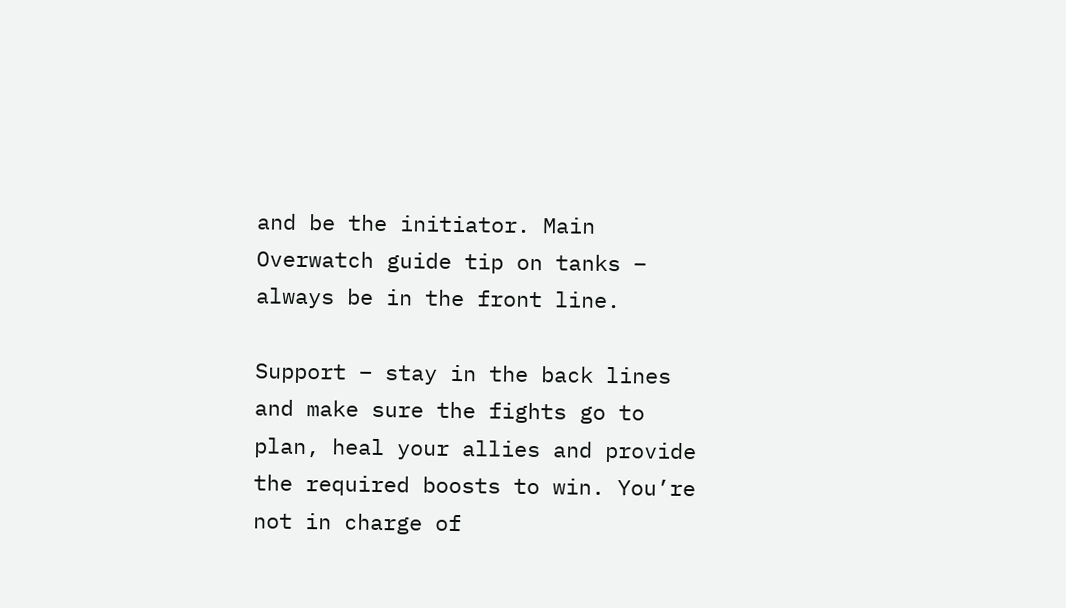and be the initiator. Main Overwatch guide tip on tanks – always be in the front line.

Support – stay in the back lines and make sure the fights go to plan, heal your allies and provide the required boosts to win. You’re not in charge of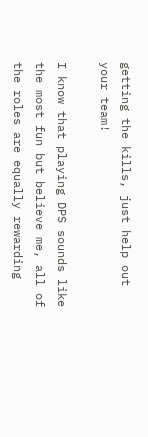getting the kills, just help out your team!

I know that playing DPS sounds like the most fun but believe me, all of the roles are equally rewarding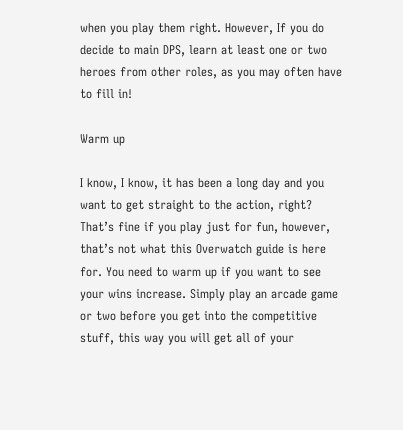when you play them right. However, If you do decide to main DPS, learn at least one or two heroes from other roles, as you may often have to fill in!

Warm up

I know, I know, it has been a long day and you want to get straight to the action, right? That’s fine if you play just for fun, however, that’s not what this Overwatch guide is here for. You need to warm up if you want to see your wins increase. Simply play an arcade game or two before you get into the competitive stuff, this way you will get all of your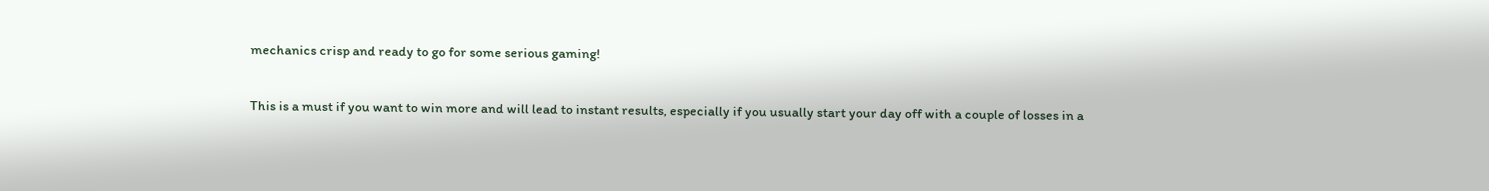mechanics crisp and ready to go for some serious gaming!

This is a must if you want to win more and will lead to instant results, especially if you usually start your day off with a couple of losses in a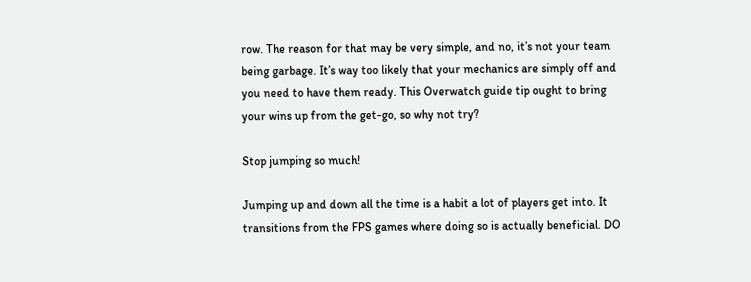row. The reason for that may be very simple, and no, it’s not your team being garbage. It’s way too likely that your mechanics are simply off and you need to have them ready. This Overwatch guide tip ought to bring your wins up from the get-go, so why not try?

Stop jumping so much!

Jumping up and down all the time is a habit a lot of players get into. It transitions from the FPS games where doing so is actually beneficial. DO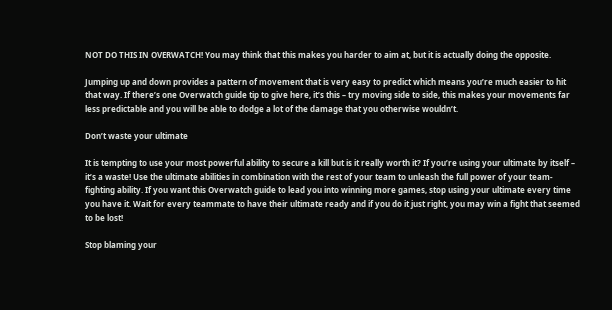NOT DO THIS IN OVERWATCH! You may think that this makes you harder to aim at, but it is actually doing the opposite.

Jumping up and down provides a pattern of movement that is very easy to predict which means you’re much easier to hit that way. If there’s one Overwatch guide tip to give here, it’s this – try moving side to side, this makes your movements far less predictable and you will be able to dodge a lot of the damage that you otherwise wouldn’t.

Don’t waste your ultimate

It is tempting to use your most powerful ability to secure a kill but is it really worth it? If you’re using your ultimate by itself – it’s a waste! Use the ultimate abilities in combination with the rest of your team to unleash the full power of your team-fighting ability. If you want this Overwatch guide to lead you into winning more games, stop using your ultimate every time you have it. Wait for every teammate to have their ultimate ready and if you do it just right, you may win a fight that seemed to be lost!

Stop blaming your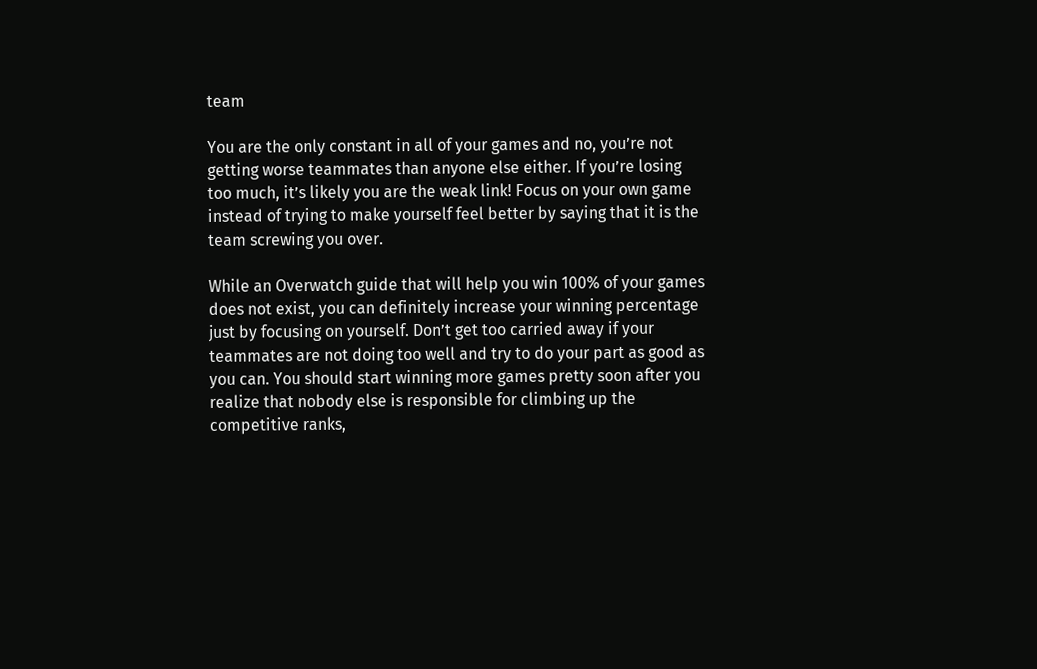team

You are the only constant in all of your games and no, you’re not getting worse teammates than anyone else either. If you’re losing too much, it’s likely you are the weak link! Focus on your own game instead of trying to make yourself feel better by saying that it is the team screwing you over.

While an Overwatch guide that will help you win 100% of your games does not exist, you can definitely increase your winning percentage just by focusing on yourself. Don’t get too carried away if your teammates are not doing too well and try to do your part as good as you can. You should start winning more games pretty soon after you realize that nobody else is responsible for climbing up the competitive ranks,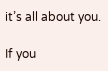it’s all about you.

If you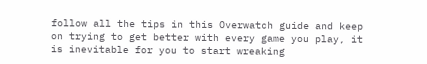follow all the tips in this Overwatch guide and keep on trying to get better with every game you play, it is inevitable for you to start wreaking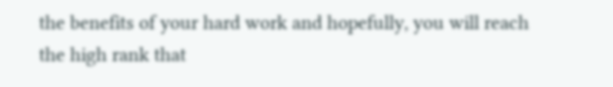the benefits of your hard work and hopefully, you will reach the high rank that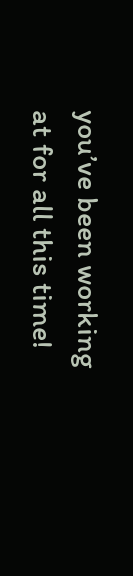you’ve been working at for all this time!